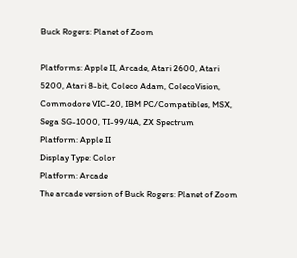Buck Rogers: Planet of Zoom

Platforms: Apple II, Arcade, Atari 2600, Atari 5200, Atari 8-bit, Coleco Adam, ColecoVision, Commodore VIC-20, IBM PC/Compatibles, MSX, Sega SG-1000, TI-99/4A, ZX Spectrum
Platform: Apple II
Display Type: Color
Platform: Arcade
The arcade version of Buck Rogers: Planet of Zoom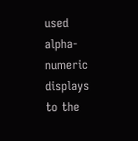used alpha-numeric displays to the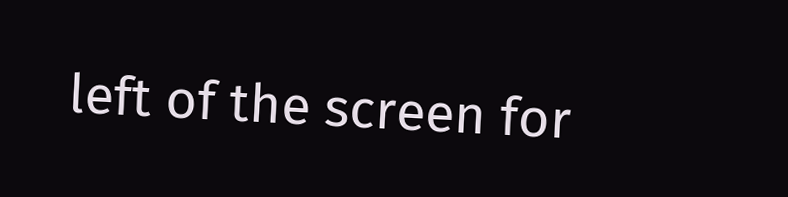left of the screen for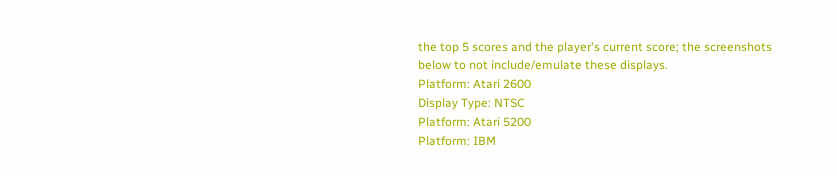the top 5 scores and the player's current score; the screenshots below to not include/emulate these displays.
Platform: Atari 2600
Display Type: NTSC
Platform: Atari 5200
Platform: IBM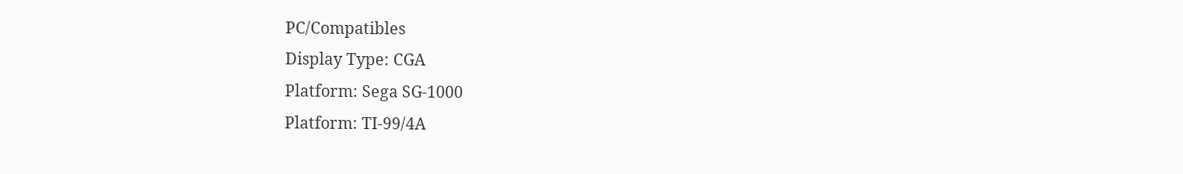PC/Compatibles
Display Type: CGA
Platform: Sega SG-1000
Platform: TI-99/4A